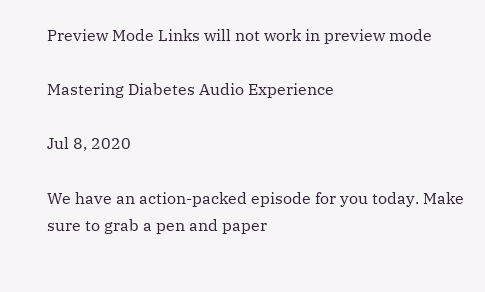Preview Mode Links will not work in preview mode

Mastering Diabetes Audio Experience

Jul 8, 2020

We have an action-packed episode for you today. Make sure to grab a pen and paper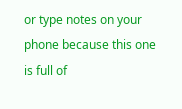or type notes on your phone because this one is full of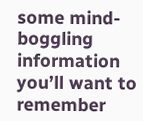some mind-boggling information you’ll want to remember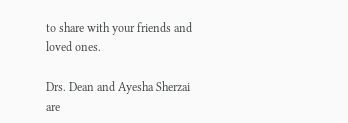to share with your friends and loved ones.

Drs. Dean and Ayesha Sherzai are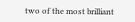two of the most brilliant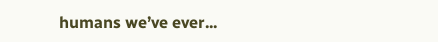humans we’ve ever...